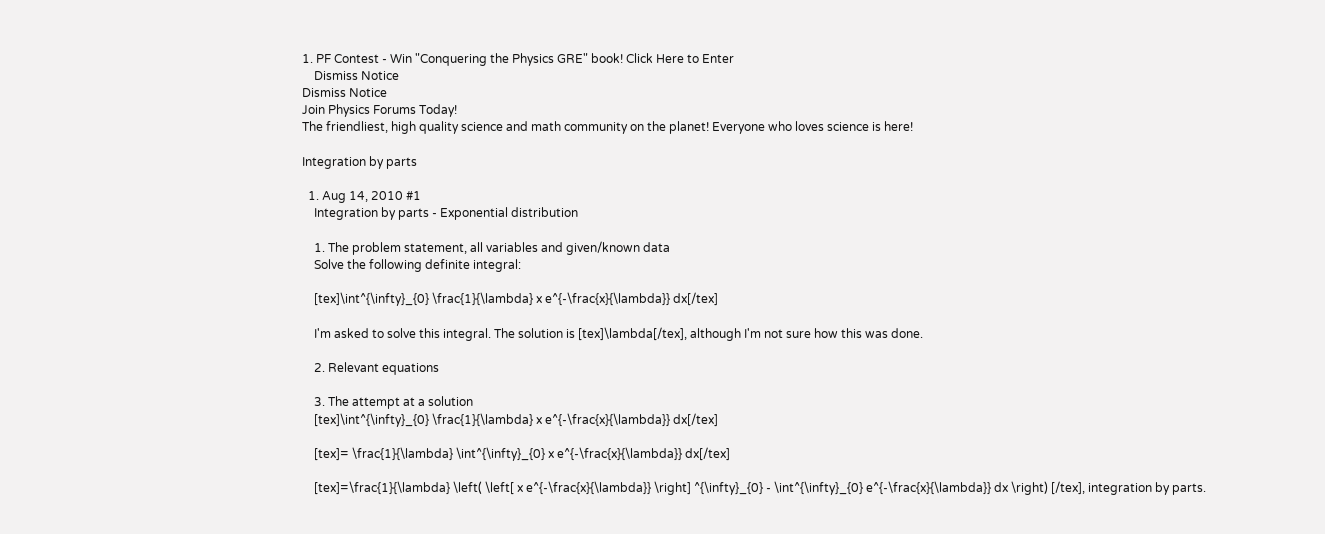1. PF Contest - Win "Conquering the Physics GRE" book! Click Here to Enter
    Dismiss Notice
Dismiss Notice
Join Physics Forums Today!
The friendliest, high quality science and math community on the planet! Everyone who loves science is here!

Integration by parts

  1. Aug 14, 2010 #1
    Integration by parts - Exponential distribution

    1. The problem statement, all variables and given/known data
    Solve the following definite integral:

    [tex]\int^{\infty}_{0} \frac{1}{\lambda} x e^{-\frac{x}{\lambda}} dx[/tex]

    I'm asked to solve this integral. The solution is [tex]\lambda[/tex], although I'm not sure how this was done.

    2. Relevant equations

    3. The attempt at a solution
    [tex]\int^{\infty}_{0} \frac{1}{\lambda} x e^{-\frac{x}{\lambda}} dx[/tex]

    [tex]= \frac{1}{\lambda} \int^{\infty}_{0} x e^{-\frac{x}{\lambda}} dx[/tex]

    [tex]=\frac{1}{\lambda} \left( \left[ x e^{-\frac{x}{\lambda}} \right] ^{\infty}_{0} - \int^{\infty}_{0} e^{-\frac{x}{\lambda}} dx \right) [/tex], integration by parts.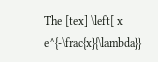The [tex] \left[ x e^{-\frac{x}{\lambda}}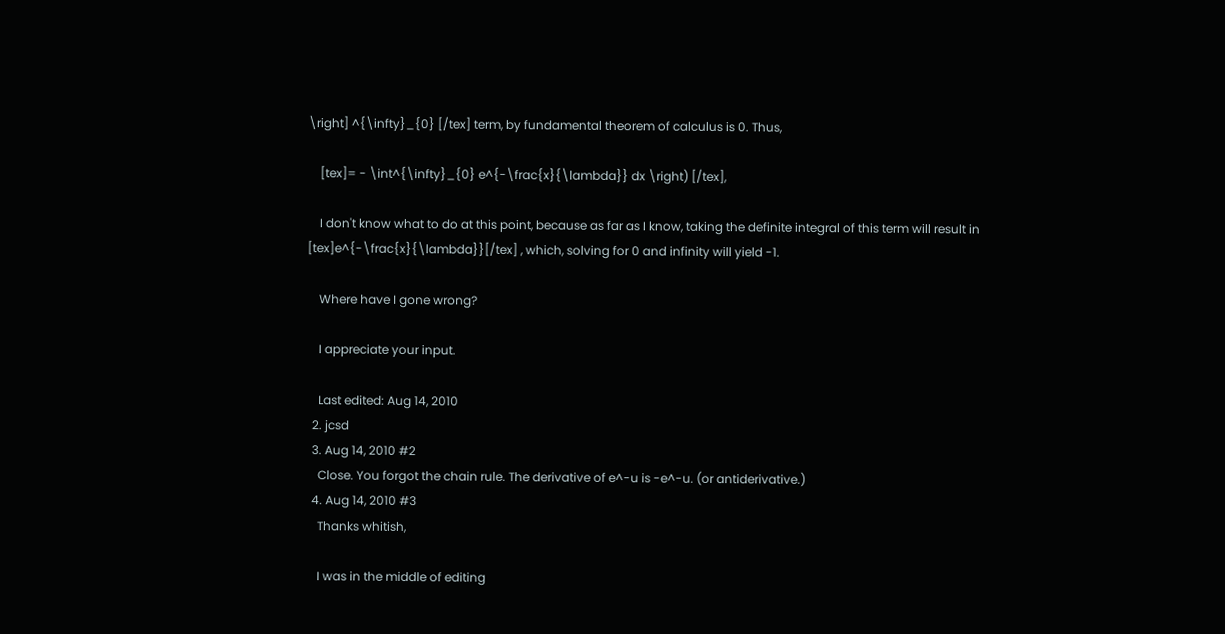\right] ^{\infty}_{0} [/tex] term, by fundamental theorem of calculus is 0. Thus,

    [tex]= - \int^{\infty}_{0} e^{-\frac{x}{\lambda}} dx \right) [/tex],

    I don't know what to do at this point, because as far as I know, taking the definite integral of this term will result in [tex]e^{-\frac{x}{\lambda}}[/tex] , which, solving for 0 and infinity will yield -1.

    Where have I gone wrong?

    I appreciate your input.

    Last edited: Aug 14, 2010
  2. jcsd
  3. Aug 14, 2010 #2
    Close. You forgot the chain rule. The derivative of e^-u is -e^-u. (or antiderivative.)
  4. Aug 14, 2010 #3
    Thanks whitish,

    I was in the middle of editing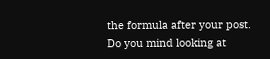the formula after your post. Do you mind looking at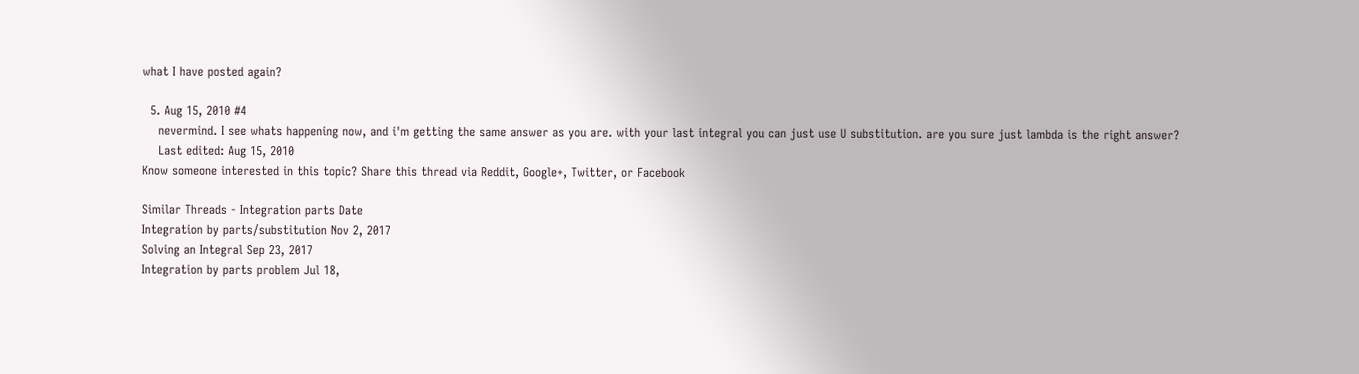what I have posted again?

  5. Aug 15, 2010 #4
    nevermind. I see whats happening now, and i'm getting the same answer as you are. with your last integral you can just use U substitution. are you sure just lambda is the right answer?
    Last edited: Aug 15, 2010
Know someone interested in this topic? Share this thread via Reddit, Google+, Twitter, or Facebook

Similar Threads - Integration parts Date
Integration by parts/substitution Nov 2, 2017
Solving an Integral Sep 23, 2017
Integration by parts problem Jul 18,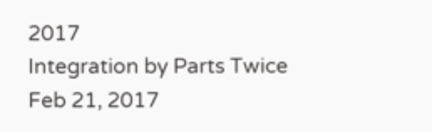2017
Integration by Parts Twice Feb 21, 2017